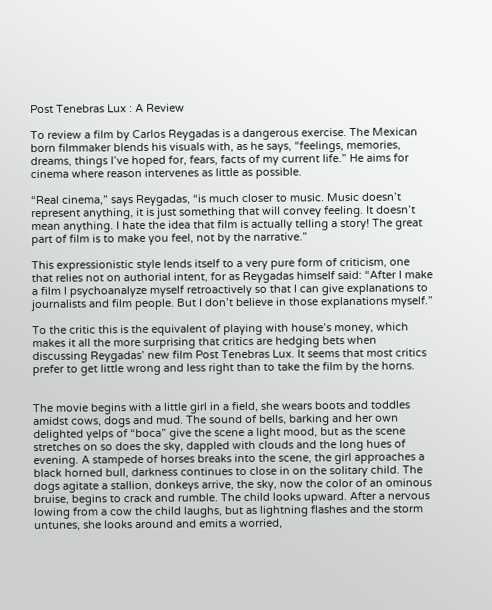Post Tenebras Lux : A Review

To review a film by Carlos Reygadas is a dangerous exercise. The Mexican born filmmaker blends his visuals with, as he says, “feelings, memories, dreams, things I’ve hoped for, fears, facts of my current life.” He aims for cinema where reason intervenes as little as possible.

“Real cinema,” says Reygadas, “is much closer to music. Music doesn’t represent anything, it is just something that will convey feeling. It doesn’t mean anything. I hate the idea that film is actually telling a story! The great part of film is to make you feel, not by the narrative.”

This expressionistic style lends itself to a very pure form of criticism, one that relies not on authorial intent, for as Reygadas himself said: “After I make a film I psychoanalyze myself retroactively so that I can give explanations to journalists and film people. But I don’t believe in those explanations myself.”

To the critic this is the equivalent of playing with house’s money, which makes it all the more surprising that critics are hedging bets when discussing Reygadas’ new film Post Tenebras Lux. It seems that most critics prefer to get little wrong and less right than to take the film by the horns.


The movie begins with a little girl in a field, she wears boots and toddles amidst cows, dogs and mud. The sound of bells, barking and her own delighted yelps of “boca” give the scene a light mood, but as the scene stretches on so does the sky, dappled with clouds and the long hues of evening. A stampede of horses breaks into the scene, the girl approaches a black horned bull, darkness continues to close in on the solitary child. The dogs agitate a stallion, donkeys arrive, the sky, now the color of an ominous bruise, begins to crack and rumble. The child looks upward. After a nervous lowing from a cow the child laughs, but as lightning flashes and the storm untunes, she looks around and emits a worried,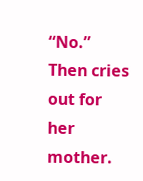“No.” Then cries out for her mother.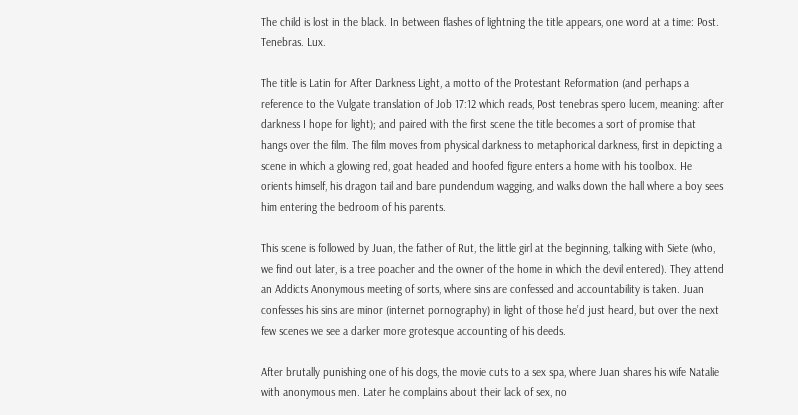The child is lost in the black. In between flashes of lightning the title appears, one word at a time: Post. Tenebras. Lux.

The title is Latin for After Darkness Light, a motto of the Protestant Reformation (and perhaps a reference to the Vulgate translation of Job 17:12 which reads, Post tenebras spero lucem, meaning: after darkness I hope for light); and paired with the first scene the title becomes a sort of promise that hangs over the film. The film moves from physical darkness to metaphorical darkness, first in depicting a scene in which a glowing red, goat headed and hoofed figure enters a home with his toolbox. He orients himself, his dragon tail and bare pundendum wagging, and walks down the hall where a boy sees him entering the bedroom of his parents.

This scene is followed by Juan, the father of Rut, the little girl at the beginning, talking with Siete (who, we find out later, is a tree poacher and the owner of the home in which the devil entered). They attend an Addicts Anonymous meeting of sorts, where sins are confessed and accountability is taken. Juan confesses his sins are minor (internet pornography) in light of those he’d just heard, but over the next few scenes we see a darker more grotesque accounting of his deeds.

After brutally punishing one of his dogs, the movie cuts to a sex spa, where Juan shares his wife Natalie with anonymous men. Later he complains about their lack of sex, no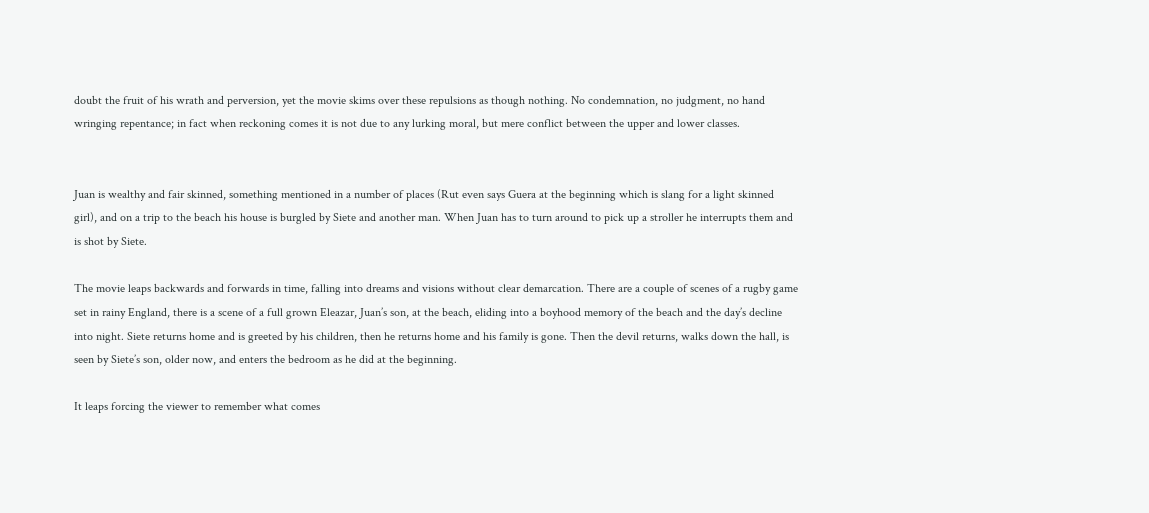doubt the fruit of his wrath and perversion, yet the movie skims over these repulsions as though nothing. No condemnation, no judgment, no hand wringing repentance; in fact when reckoning comes it is not due to any lurking moral, but mere conflict between the upper and lower classes.


Juan is wealthy and fair skinned, something mentioned in a number of places (Rut even says Guera at the beginning which is slang for a light skinned girl), and on a trip to the beach his house is burgled by Siete and another man. When Juan has to turn around to pick up a stroller he interrupts them and is shot by Siete.

The movie leaps backwards and forwards in time, falling into dreams and visions without clear demarcation. There are a couple of scenes of a rugby game set in rainy England, there is a scene of a full grown Eleazar, Juan’s son, at the beach, eliding into a boyhood memory of the beach and the day’s decline into night. Siete returns home and is greeted by his children, then he returns home and his family is gone. Then the devil returns, walks down the hall, is seen by Siete’s son, older now, and enters the bedroom as he did at the beginning.

It leaps forcing the viewer to remember what comes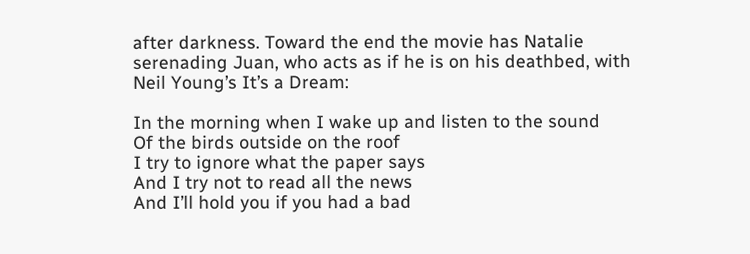after darkness. Toward the end the movie has Natalie serenading Juan, who acts as if he is on his deathbed, with Neil Young’s It’s a Dream:

In the morning when I wake up and listen to the sound
Of the birds outside on the roof
I try to ignore what the paper says
And I try not to read all the news
And I’ll hold you if you had a bad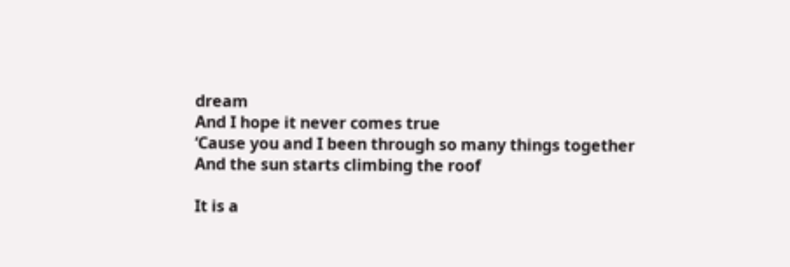dream
And I hope it never comes true
‘Cause you and I been through so many things together
And the sun starts climbing the roof

It is a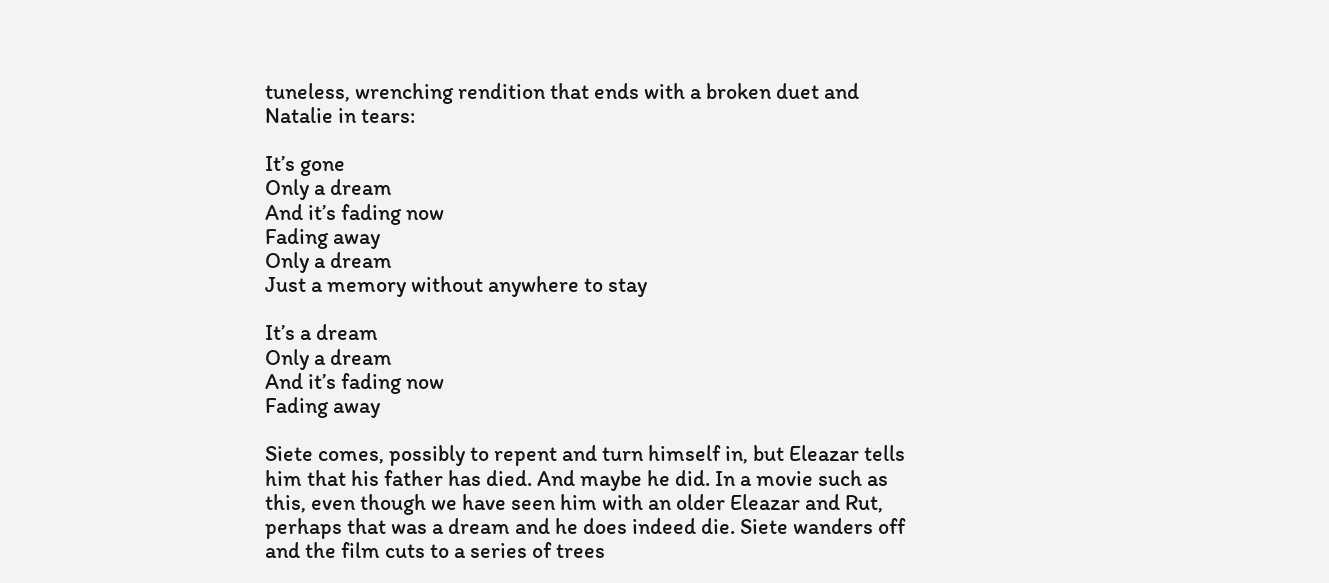tuneless, wrenching rendition that ends with a broken duet and Natalie in tears:

It’s gone
Only a dream
And it’s fading now
Fading away
Only a dream
Just a memory without anywhere to stay

It’s a dream
Only a dream
And it’s fading now
Fading away

Siete comes, possibly to repent and turn himself in, but Eleazar tells him that his father has died. And maybe he did. In a movie such as this, even though we have seen him with an older Eleazar and Rut, perhaps that was a dream and he does indeed die. Siete wanders off and the film cuts to a series of trees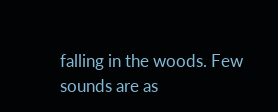falling in the woods. Few sounds are as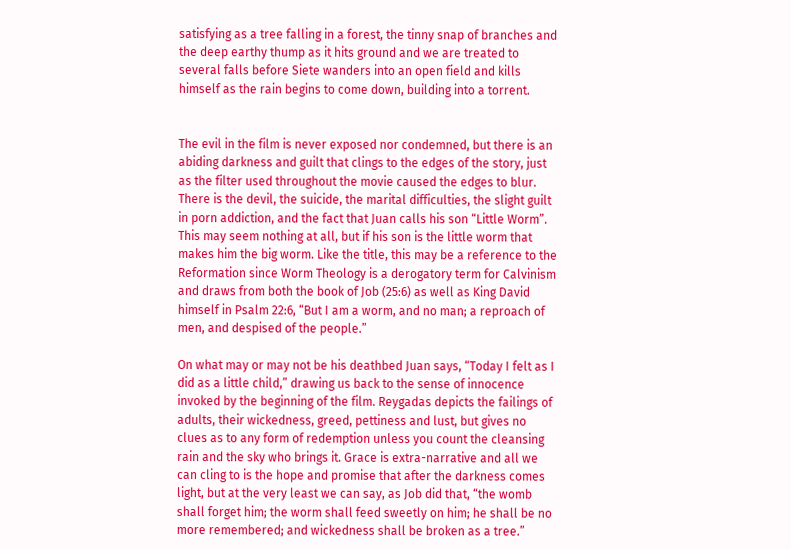satisfying as a tree falling in a forest, the tinny snap of branches and the deep earthy thump as it hits ground and we are treated to several falls before Siete wanders into an open field and kills himself as the rain begins to come down, building into a torrent.


The evil in the film is never exposed nor condemned, but there is an abiding darkness and guilt that clings to the edges of the story, just as the filter used throughout the movie caused the edges to blur. There is the devil, the suicide, the marital difficulties, the slight guilt in porn addiction, and the fact that Juan calls his son “Little Worm”. This may seem nothing at all, but if his son is the little worm that makes him the big worm. Like the title, this may be a reference to the Reformation since Worm Theology is a derogatory term for Calvinism and draws from both the book of Job (25:6) as well as King David himself in Psalm 22:6, “But I am a worm, and no man; a reproach of men, and despised of the people.”

On what may or may not be his deathbed Juan says, “Today I felt as I did as a little child,” drawing us back to the sense of innocence invoked by the beginning of the film. Reygadas depicts the failings of adults, their wickedness, greed, pettiness and lust, but gives no clues as to any form of redemption unless you count the cleansing rain and the sky who brings it. Grace is extra-narrative and all we can cling to is the hope and promise that after the darkness comes light, but at the very least we can say, as Job did that, “the womb shall forget him; the worm shall feed sweetly on him; he shall be no more remembered; and wickedness shall be broken as a tree.”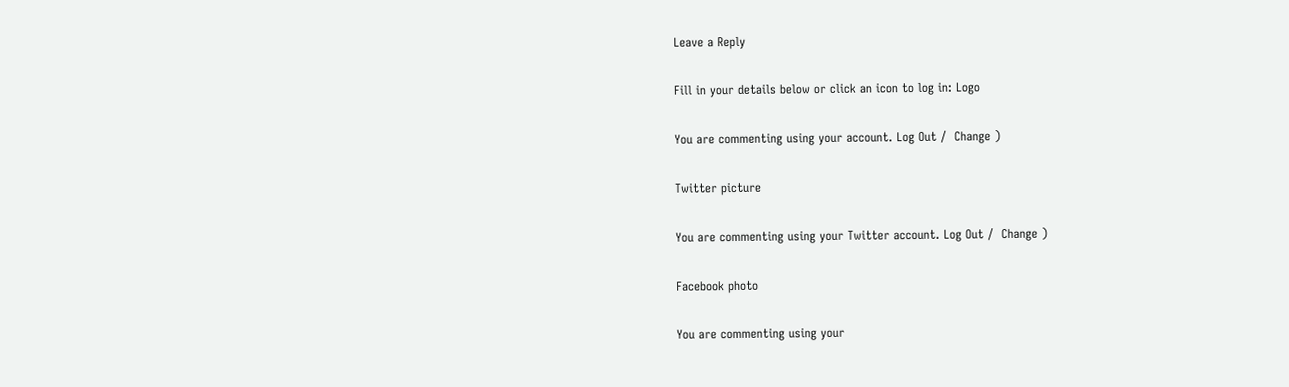Leave a Reply

Fill in your details below or click an icon to log in: Logo

You are commenting using your account. Log Out /  Change )

Twitter picture

You are commenting using your Twitter account. Log Out /  Change )

Facebook photo

You are commenting using your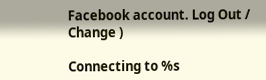Facebook account. Log Out /  Change )

Connecting to %s